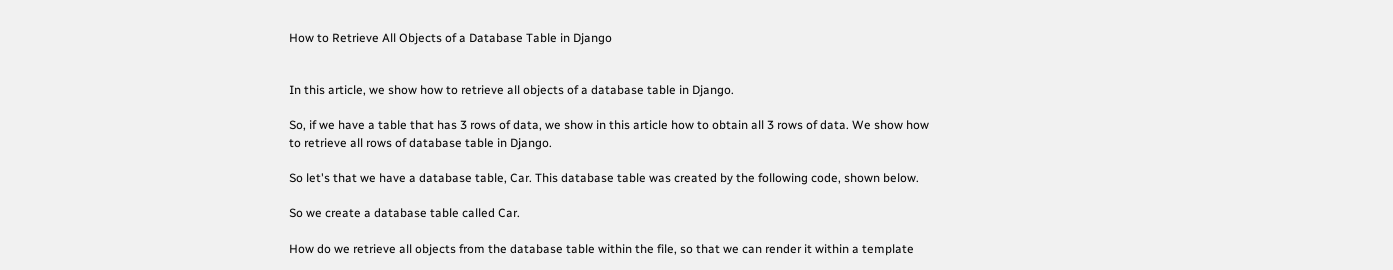How to Retrieve All Objects of a Database Table in Django


In this article, we show how to retrieve all objects of a database table in Django.

So, if we have a table that has 3 rows of data, we show in this article how to obtain all 3 rows of data. We show how to retrieve all rows of database table in Django.

So let's that we have a database table, Car. This database table was created by the following code, shown below.

So we create a database table called Car.

How do we retrieve all objects from the database table within the file, so that we can render it within a template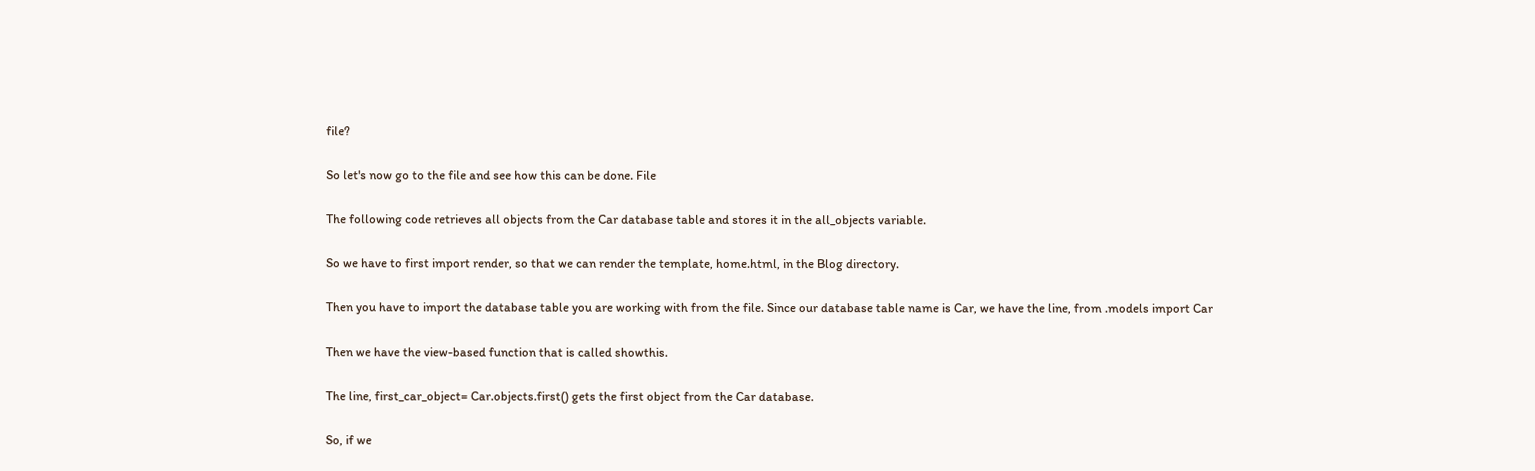file?

So let's now go to the file and see how this can be done. File

The following code retrieves all objects from the Car database table and stores it in the all_objects variable.

So we have to first import render, so that we can render the template, home.html, in the Blog directory.

Then you have to import the database table you are working with from the file. Since our database table name is Car, we have the line, from .models import Car

Then we have the view-based function that is called showthis.

The line, first_car_object= Car.objects.first() gets the first object from the Car database.

So, if we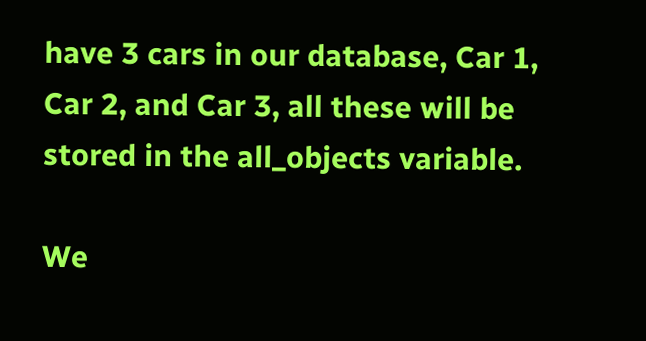have 3 cars in our database, Car 1, Car 2, and Car 3, all these will be stored in the all_objects variable.

We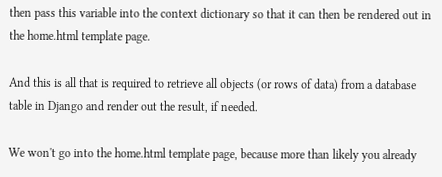then pass this variable into the context dictionary so that it can then be rendered out in the home.html template page.

And this is all that is required to retrieve all objects (or rows of data) from a database table in Django and render out the result, if needed.

We won't go into the home.html template page, because more than likely you already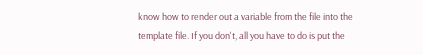know how to render out a variable from the file into the template file. If you don't, all you have to do is put the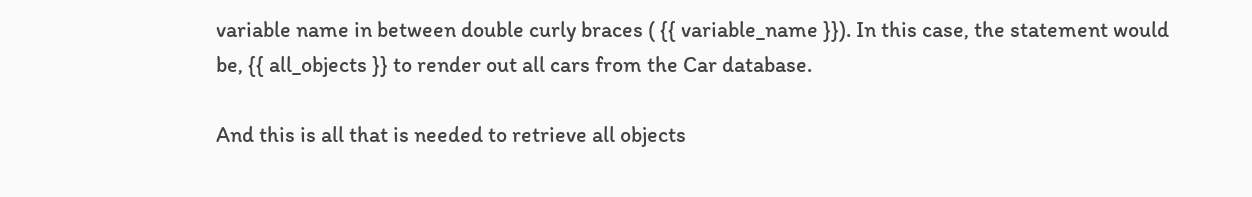variable name in between double curly braces ( {{ variable_name }}). In this case, the statement would be, {{ all_objects }} to render out all cars from the Car database.

And this is all that is needed to retrieve all objects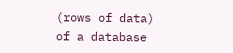(rows of data) of a database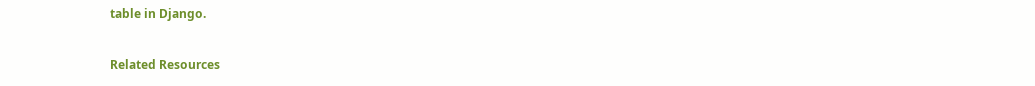table in Django.

Related Resources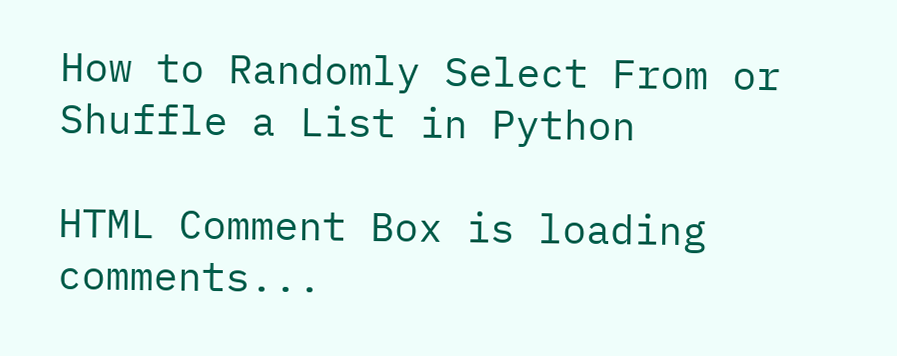How to Randomly Select From or Shuffle a List in Python

HTML Comment Box is loading comments...